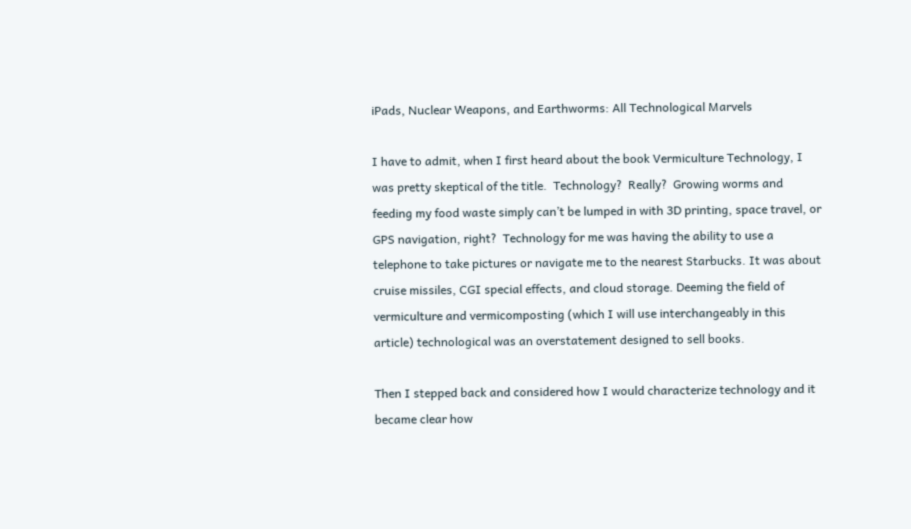iPads, Nuclear Weapons, and Earthworms: All Technological Marvels

I have to admit, when I first heard about the book Vermiculture Technology, I was pretty skeptical of the title.  Technology?  Really?  Growing worms and feeding my food waste simply can’t be lumped in with 3D printing, space travel, or GPS navigation, right?  Technology for me was having the ability to use a telephone to take pictures or navigate me to the nearest Starbucks. It was about cruise missiles, CGI special effects, and cloud storage. Deeming the field of vermiculture and vermicomposting (which I will use interchangeably in this article) technological was an overstatement designed to sell books.

Then I stepped back and considered how I would characterize technology and it became clear how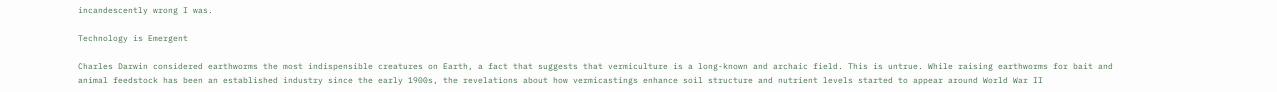incandescently wrong I was.

Technology is Emergent

Charles Darwin considered earthworms the most indispensible creatures on Earth, a fact that suggests that vermiculture is a long-known and archaic field. This is untrue. While raising earthworms for bait and animal feedstock has been an established industry since the early 1900s, the revelations about how vermicastings enhance soil structure and nutrient levels started to appear around World War II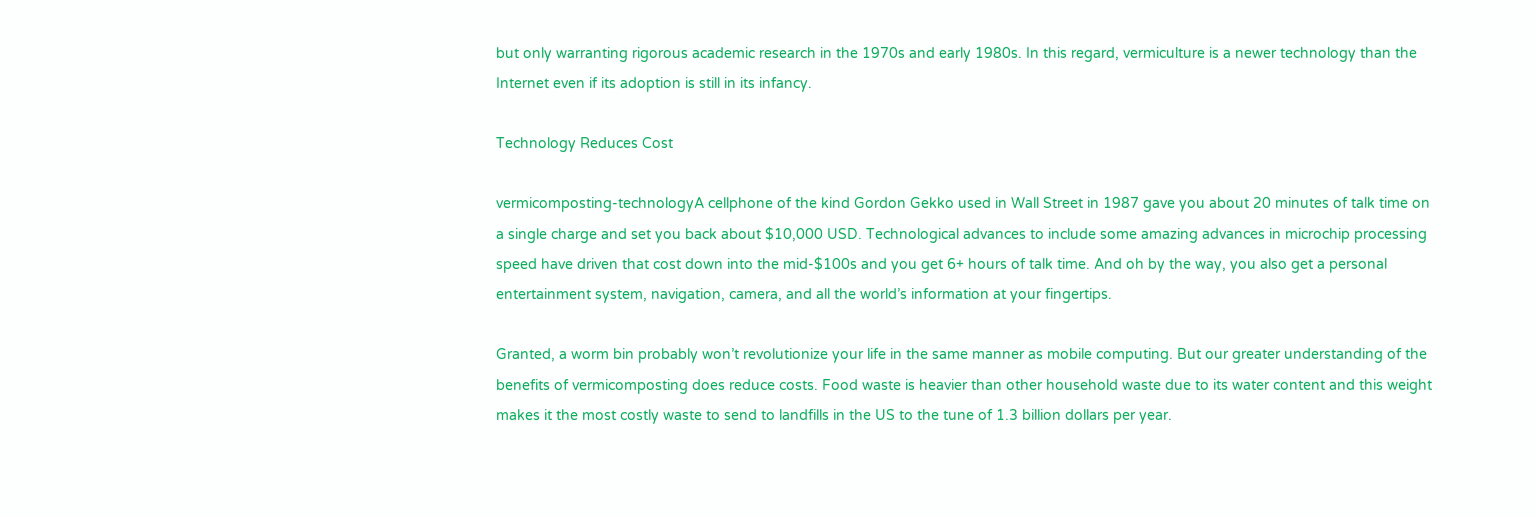but only warranting rigorous academic research in the 1970s and early 1980s. In this regard, vermiculture is a newer technology than the Internet even if its adoption is still in its infancy.

Technology Reduces Cost

vermicomposting-technologyA cellphone of the kind Gordon Gekko used in Wall Street in 1987 gave you about 20 minutes of talk time on a single charge and set you back about $10,000 USD. Technological advances to include some amazing advances in microchip processing speed have driven that cost down into the mid-$100s and you get 6+ hours of talk time. And oh by the way, you also get a personal entertainment system, navigation, camera, and all the world’s information at your fingertips.

Granted, a worm bin probably won’t revolutionize your life in the same manner as mobile computing. But our greater understanding of the benefits of vermicomposting does reduce costs. Food waste is heavier than other household waste due to its water content and this weight makes it the most costly waste to send to landfills in the US to the tune of 1.3 billion dollars per year.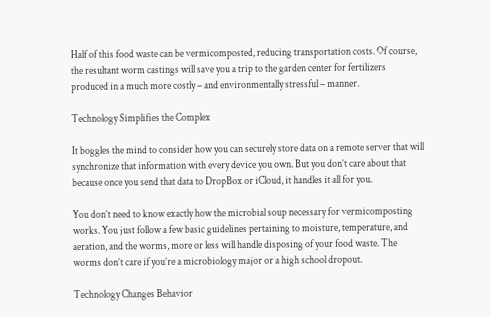Half of this food waste can be vermicomposted, reducing transportation costs. Of course, the resultant worm castings will save you a trip to the garden center for fertilizers produced in a much more costly – and environmentally stressful – manner.

Technology Simplifies the Complex

It boggles the mind to consider how you can securely store data on a remote server that will synchronize that information with every device you own. But you don’t care about that because once you send that data to DropBox or iCloud, it handles it all for you.

You don’t need to know exactly how the microbial soup necessary for vermicomposting works. You just follow a few basic guidelines pertaining to moisture, temperature, and aeration, and the worms, more or less will handle disposing of your food waste. The worms don’t care if you’re a microbiology major or a high school dropout.

Technology Changes Behavior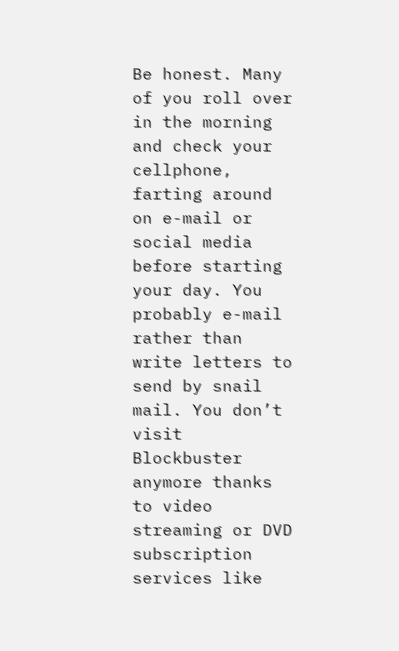Be honest. Many of you roll over in the morning and check your cellphone, farting around on e-mail or social media before starting your day. You probably e-mail rather than write letters to send by snail mail. You don’t visit Blockbuster anymore thanks to video streaming or DVD subscription services like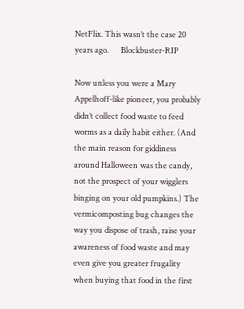NetFlix. This wasn’t the case 20 years ago.      Blockbuster-RIP

Now unless you were a Mary Appelhoff-like pioneer, you probably didn’t collect food waste to feed worms as a daily habit either. (And the main reason for giddiness around Halloween was the candy, not the prospect of your wigglers binging on your old pumpkins.) The vermicomposting bug changes the way you dispose of trash, raise your awareness of food waste and may even give you greater frugality when buying that food in the first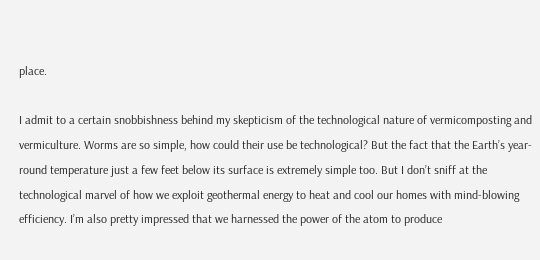place.

I admit to a certain snobbishness behind my skepticism of the technological nature of vermicomposting and vermiculture. Worms are so simple, how could their use be technological? But the fact that the Earth’s year-round temperature just a few feet below its surface is extremely simple too. But I don’t sniff at the technological marvel of how we exploit geothermal energy to heat and cool our homes with mind-blowing efficiency. I’m also pretty impressed that we harnessed the power of the atom to produce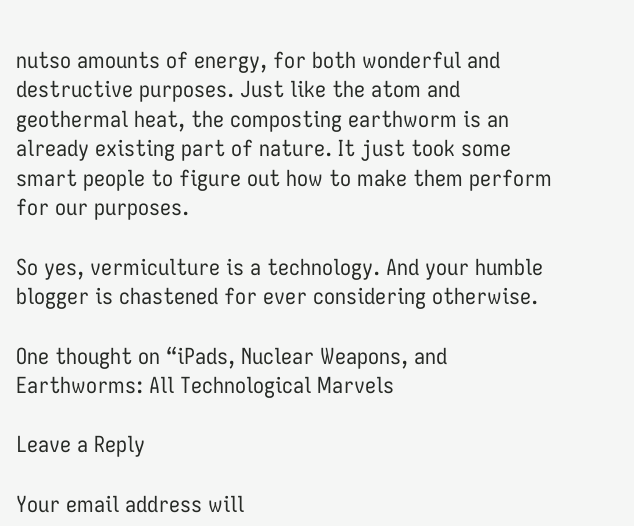nutso amounts of energy, for both wonderful and destructive purposes. Just like the atom and geothermal heat, the composting earthworm is an already existing part of nature. It just took some smart people to figure out how to make them perform for our purposes.

So yes, vermiculture is a technology. And your humble blogger is chastened for ever considering otherwise.

One thought on “iPads, Nuclear Weapons, and Earthworms: All Technological Marvels

Leave a Reply

Your email address will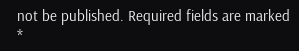not be published. Required fields are marked *